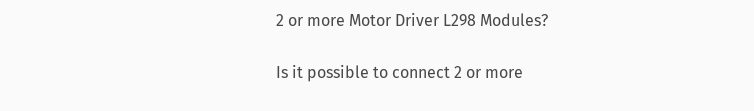2 or more Motor Driver L298 Modules?

Is it possible to connect 2 or more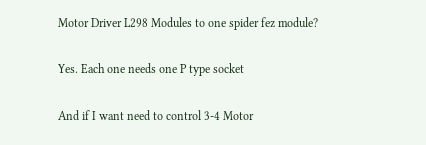Motor Driver L298 Modules to one spider fez module?

Yes. Each one needs one P type socket

And if I want need to control 3-4 Motor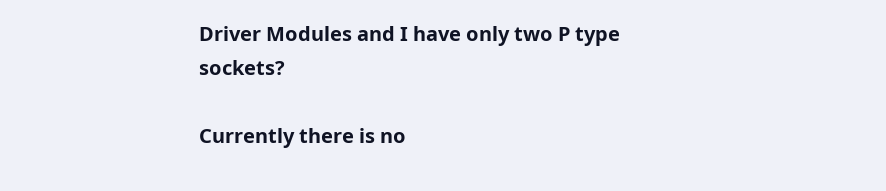Driver Modules and I have only two P type sockets?

Currently there is no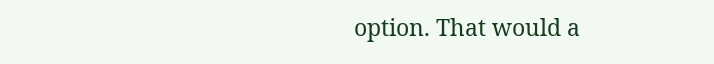option. That would a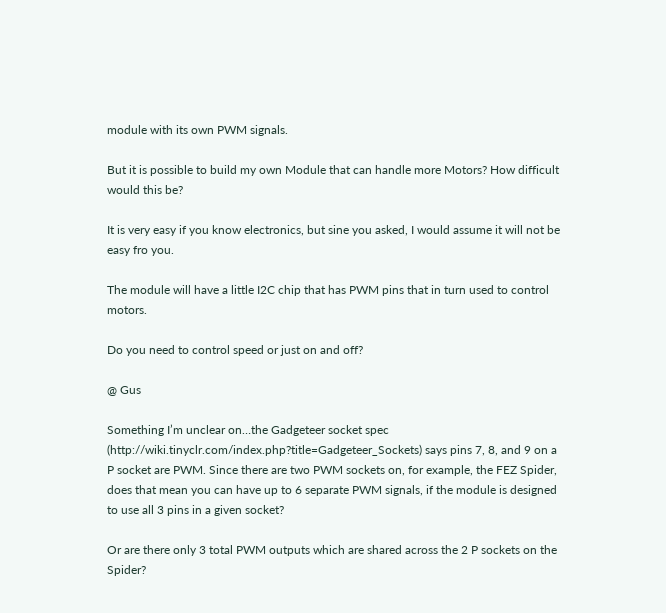module with its own PWM signals.

But it is possible to build my own Module that can handle more Motors? How difficult would this be?

It is very easy if you know electronics, but sine you asked, I would assume it will not be easy fro you.

The module will have a little I2C chip that has PWM pins that in turn used to control motors.

Do you need to control speed or just on and off?

@ Gus

Something I’m unclear on…the Gadgeteer socket spec (http://wiki.tinyclr.com/index.php?title=Gadgeteer_Sockets) says pins 7, 8, and 9 on a P socket are PWM. Since there are two PWM sockets on, for example, the FEZ Spider, does that mean you can have up to 6 separate PWM signals, if the module is designed to use all 3 pins in a given socket?

Or are there only 3 total PWM outputs which are shared across the 2 P sockets on the Spider?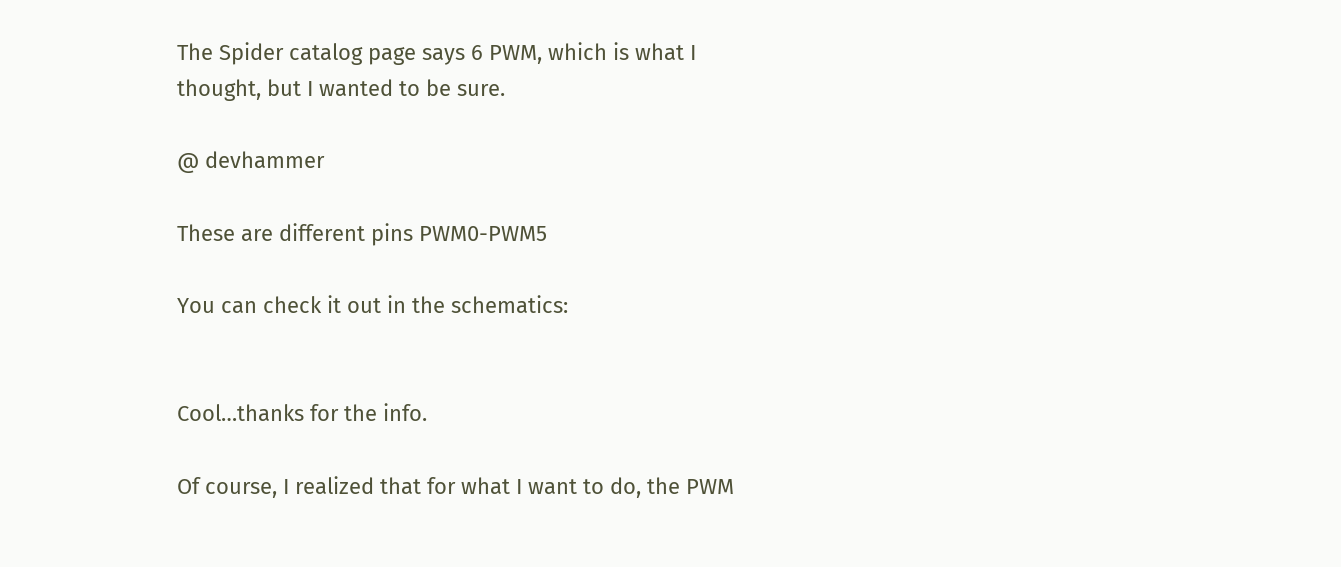The Spider catalog page says 6 PWM, which is what I thought, but I wanted to be sure.

@ devhammer

These are different pins PWM0-PWM5

You can check it out in the schematics:


Cool…thanks for the info.

Of course, I realized that for what I want to do, the PWM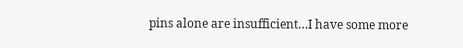pins alone are insufficient…I have some more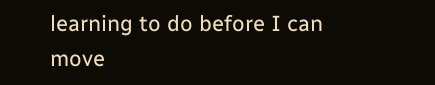learning to do before I can move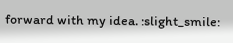forward with my idea. :slight_smile: